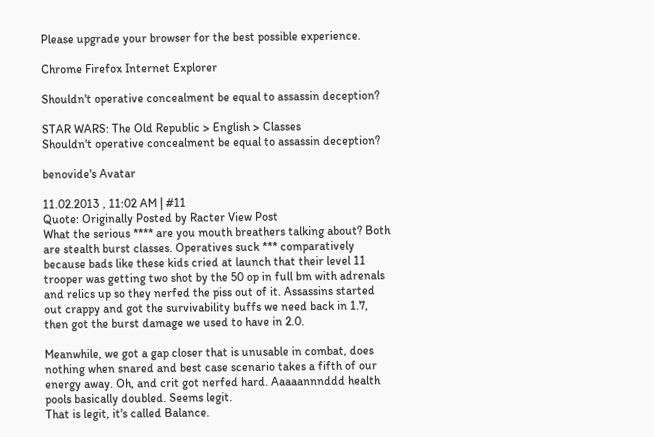Please upgrade your browser for the best possible experience.

Chrome Firefox Internet Explorer

Shouldn't operative concealment be equal to assassin deception?

STAR WARS: The Old Republic > English > Classes
Shouldn't operative concealment be equal to assassin deception?

benovide's Avatar

11.02.2013 , 11:02 AM | #11
Quote: Originally Posted by Racter View Post
What the serious **** are you mouth breathers talking about? Both are stealth burst classes. Operatives suck *** comparatively because bads like these kids cried at launch that their level 11 trooper was getting two shot by the 50 op in full bm with adrenals and relics up so they nerfed the piss out of it. Assassins started out crappy and got the survivability buffs we need back in 1.7, then got the burst damage we used to have in 2.0.

Meanwhile, we got a gap closer that is unusable in combat, does nothing when snared and best case scenario takes a fifth of our energy away. Oh, and crit got nerfed hard. Aaaaannnddd health pools basically doubled. Seems legit.
That is legit, it's called Balance.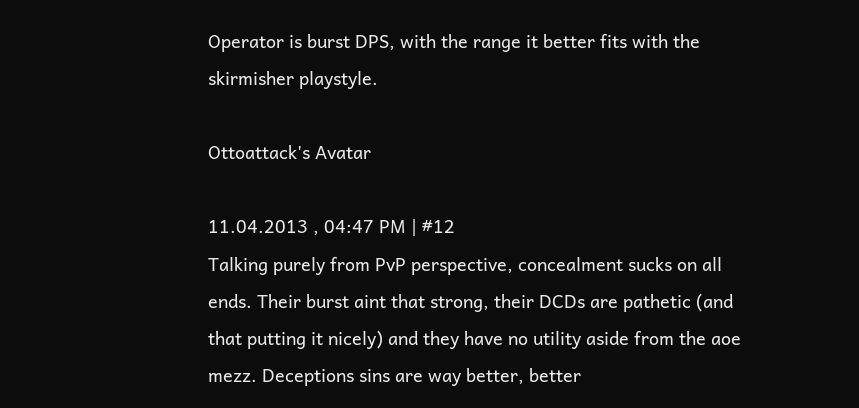Operator is burst DPS, with the range it better fits with the skirmisher playstyle.

Ottoattack's Avatar

11.04.2013 , 04:47 PM | #12
Talking purely from PvP perspective, concealment sucks on all ends. Their burst aint that strong, their DCDs are pathetic (and that putting it nicely) and they have no utility aside from the aoe mezz. Deceptions sins are way better, better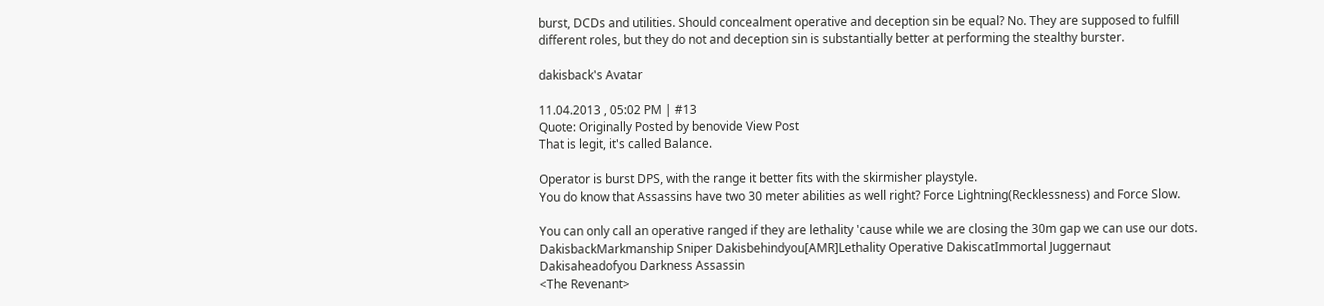burst, DCDs and utilities. Should concealment operative and deception sin be equal? No. They are supposed to fulfill different roles, but they do not and deception sin is substantially better at performing the stealthy burster.

dakisback's Avatar

11.04.2013 , 05:02 PM | #13
Quote: Originally Posted by benovide View Post
That is legit, it's called Balance.

Operator is burst DPS, with the range it better fits with the skirmisher playstyle.
You do know that Assassins have two 30 meter abilities as well right? Force Lightning(Recklessness) and Force Slow.

You can only call an operative ranged if they are lethality 'cause while we are closing the 30m gap we can use our dots.
DakisbackMarkmanship Sniper Dakisbehindyou[AMR]Lethality Operative DakiscatImmortal Juggernaut Dakisaheadofyou Darkness Assassin
<The Revenant>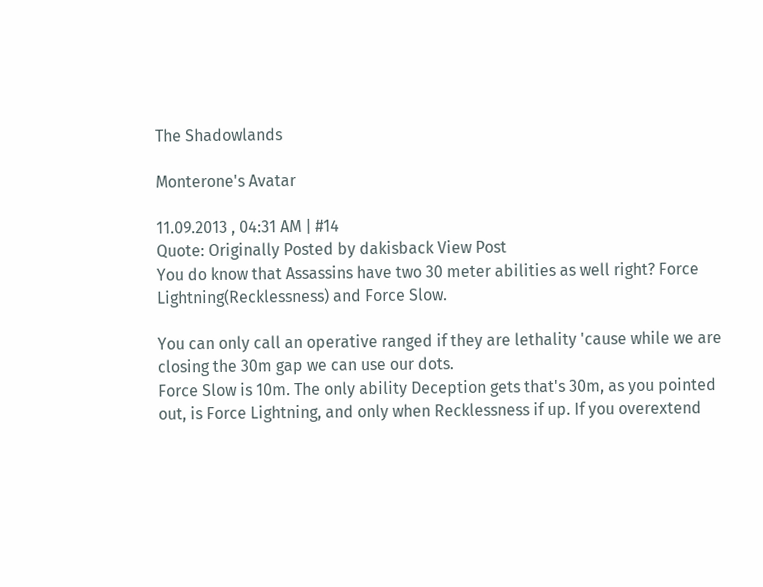The Shadowlands

Monterone's Avatar

11.09.2013 , 04:31 AM | #14
Quote: Originally Posted by dakisback View Post
You do know that Assassins have two 30 meter abilities as well right? Force Lightning(Recklessness) and Force Slow.

You can only call an operative ranged if they are lethality 'cause while we are closing the 30m gap we can use our dots.
Force Slow is 10m. The only ability Deception gets that's 30m, as you pointed out, is Force Lightning, and only when Recklessness if up. If you overextend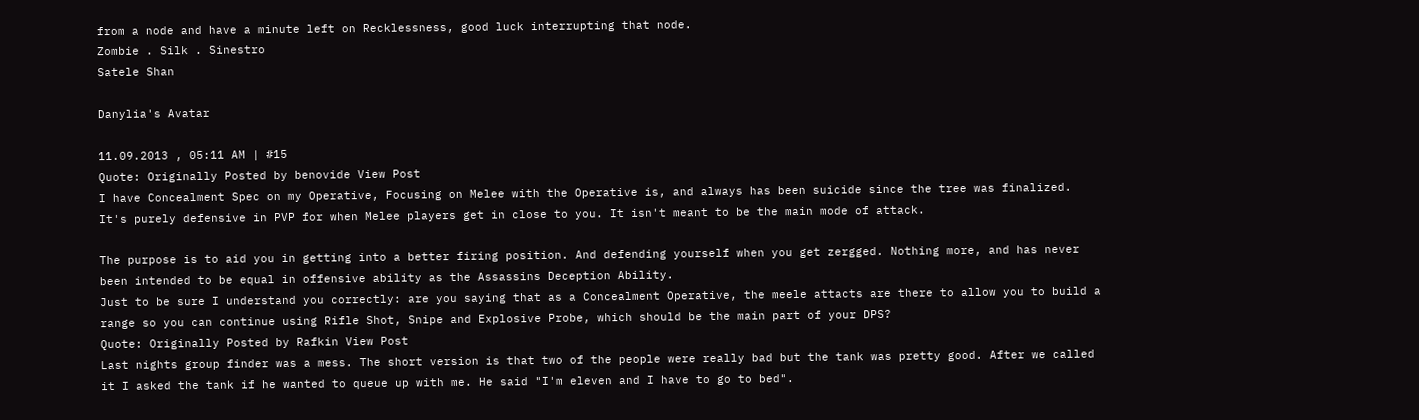from a node and have a minute left on Recklessness, good luck interrupting that node.
Zombie . Silk . Sinestro
Satele Shan

Danylia's Avatar

11.09.2013 , 05:11 AM | #15
Quote: Originally Posted by benovide View Post
I have Concealment Spec on my Operative, Focusing on Melee with the Operative is, and always has been suicide since the tree was finalized. It's purely defensive in PVP for when Melee players get in close to you. It isn't meant to be the main mode of attack.

The purpose is to aid you in getting into a better firing position. And defending yourself when you get zergged. Nothing more, and has never been intended to be equal in offensive ability as the Assassins Deception Ability.
Just to be sure I understand you correctly: are you saying that as a Concealment Operative, the meele attacts are there to allow you to build a range so you can continue using Rifle Shot, Snipe and Explosive Probe, which should be the main part of your DPS?
Quote: Originally Posted by Rafkin View Post
Last nights group finder was a mess. The short version is that two of the people were really bad but the tank was pretty good. After we called it I asked the tank if he wanted to queue up with me. He said "I'm eleven and I have to go to bed".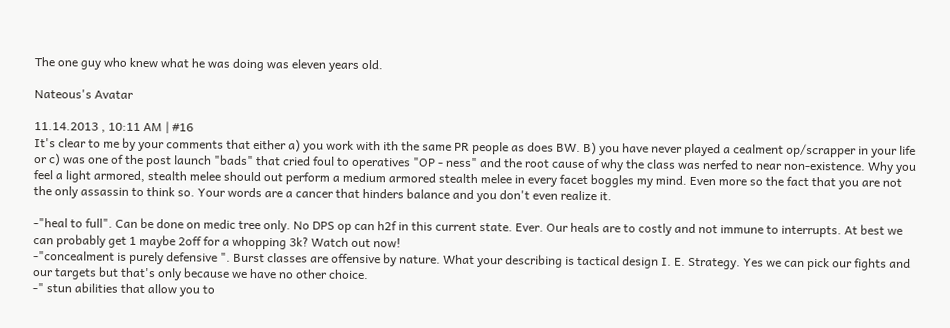The one guy who knew what he was doing was eleven years old.

Nateous's Avatar

11.14.2013 , 10:11 AM | #16
It's clear to me by your comments that either a) you work with ith the same PR people as does BW. B) you have never played a cealment op/scrapper in your life or c) was one of the post launch "bads" that cried foul to operatives "OP - ness" and the root cause of why the class was nerfed to near non-existence. Why you feel a light armored, stealth melee should out perform a medium armored stealth melee in every facet boggles my mind. Even more so the fact that you are not the only assassin to think so. Your words are a cancer that hinders balance and you don't even realize it.

-"heal to full". Can be done on medic tree only. No DPS op can h2f in this current state. Ever. Our heals are to costly and not immune to interrupts. At best we can probably get 1 maybe 2off for a whopping 3k? Watch out now!
-"concealment is purely defensive ". Burst classes are offensive by nature. What your describing is tactical design I. E. Strategy. Yes we can pick our fights and our targets but that's only because we have no other choice.
-" stun abilities that allow you to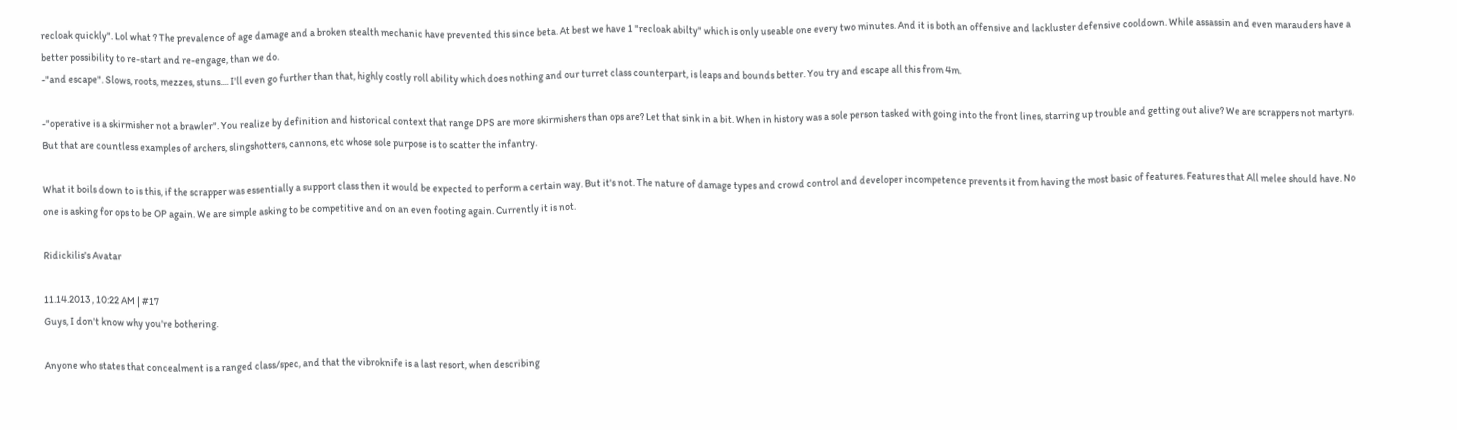recloak quickly". Lol what ? The prevalence of age damage and a broken stealth mechanic have prevented this since beta. At best we have 1 "recloak abilty" which is only useable one every two minutes. And it is both an offensive and lackluster defensive cooldown. While assassin and even marauders have a better possibility to re-start and re-engage, than we do.
-"and escape". Slows, roots, mezzes, stuns.... I'll even go further than that, highly costly roll ability which does nothing and our turret class counterpart, is leaps and bounds better. You try and escape all this from 4m.

-"operative is a skirmisher not a brawler". You realize by definition and historical context that range DPS are more skirmishers than ops are? Let that sink in a bit. When in history was a sole person tasked with going into the front lines, starring up trouble and getting out alive? We are scrappers not martyrs. But that are countless examples of archers, slingshotters, cannons, etc whose sole purpose is to scatter the infantry.

What it boils down to is this, if the scrapper was essentially a support class then it would be expected to perform a certain way. But it's not. The nature of damage types and crowd control and developer incompetence prevents it from having the most basic of features. Features that All melee should have. No one is asking for ops to be OP again. We are simple asking to be competitive and on an even footing again. Currently it is not.

Ridickilis's Avatar

11.14.2013 , 10:22 AM | #17
Guys, I don't know why you're bothering.

Anyone who states that concealment is a ranged class/spec, and that the vibroknife is a last resort, when describing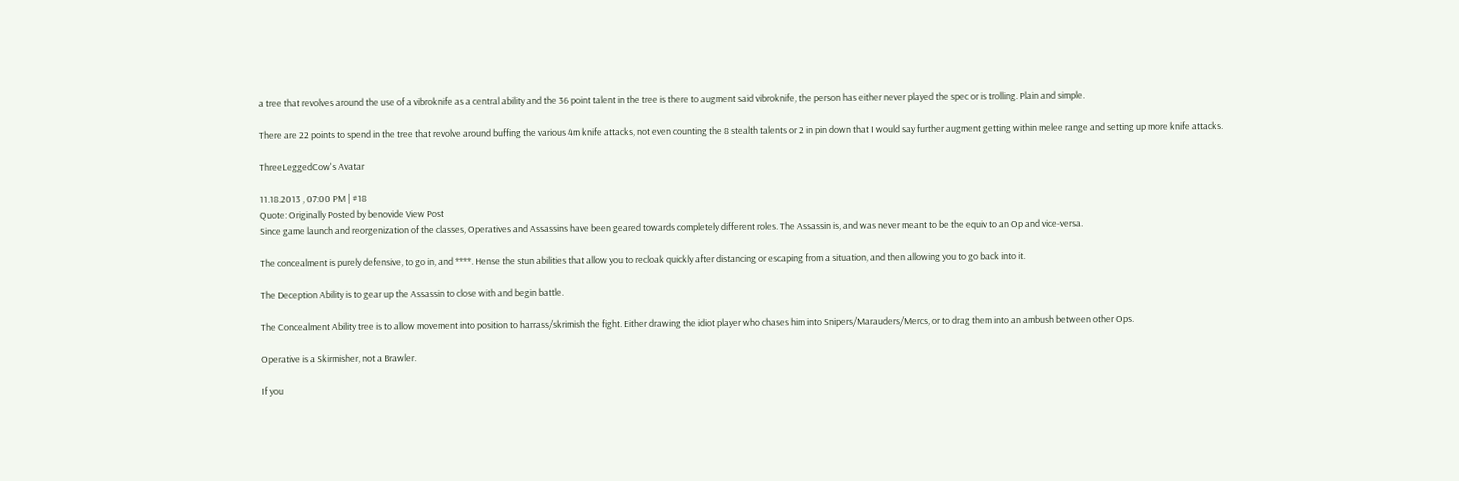a tree that revolves around the use of a vibroknife as a central ability and the 36 point talent in the tree is there to augment said vibroknife, the person has either never played the spec or is trolling. Plain and simple.

There are 22 points to spend in the tree that revolve around buffing the various 4m knife attacks, not even counting the 8 stealth talents or 2 in pin down that I would say further augment getting within melee range and setting up more knife attacks.

ThreeLeggedCow's Avatar

11.18.2013 , 07:00 PM | #18
Quote: Originally Posted by benovide View Post
Since game launch and reorgenization of the classes, Operatives and Assassins have been geared towards completely different roles. The Assassin is, and was never meant to be the equiv to an Op and vice-versa.

The concealment is purely defensive, to go in, and ****. Hense the stun abilities that allow you to recloak quickly after distancing or escaping from a situation, and then allowing you to go back into it.

The Deception Ability is to gear up the Assassin to close with and begin battle.

The Concealment Ability tree is to allow movement into position to harrass/skrimish the fight. Either drawing the idiot player who chases him into Snipers/Marauders/Mercs, or to drag them into an ambush between other Ops.

Operative is a Skirmisher, not a Brawler.

If you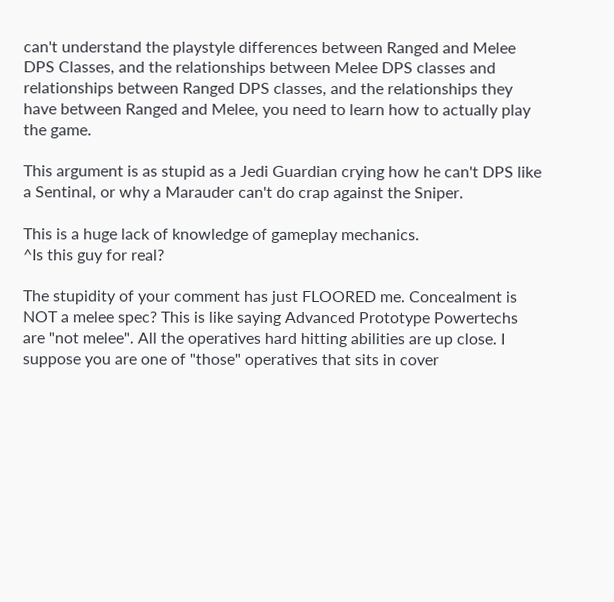can't understand the playstyle differences between Ranged and Melee DPS Classes, and the relationships between Melee DPS classes and relationships between Ranged DPS classes, and the relationships they have between Ranged and Melee, you need to learn how to actually play the game.

This argument is as stupid as a Jedi Guardian crying how he can't DPS like a Sentinal, or why a Marauder can't do crap against the Sniper.

This is a huge lack of knowledge of gameplay mechanics.
^Is this guy for real?

The stupidity of your comment has just FLOORED me. Concealment is NOT a melee spec? This is like saying Advanced Prototype Powertechs are "not melee". All the operatives hard hitting abilities are up close. I suppose you are one of "those" operatives that sits in cover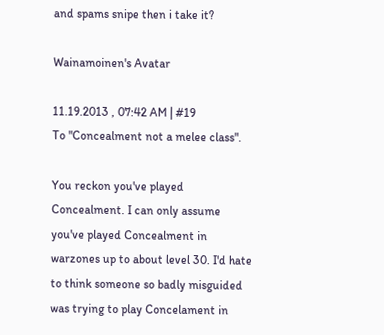and spams snipe then i take it?

Wainamoinen's Avatar

11.19.2013 , 07:42 AM | #19
To "Concealment not a melee class".

You reckon you've played Concealment. I can only assume you've played Concealment in warzones up to about level 30. I'd hate to think someone so badly misguided was trying to play Concelament in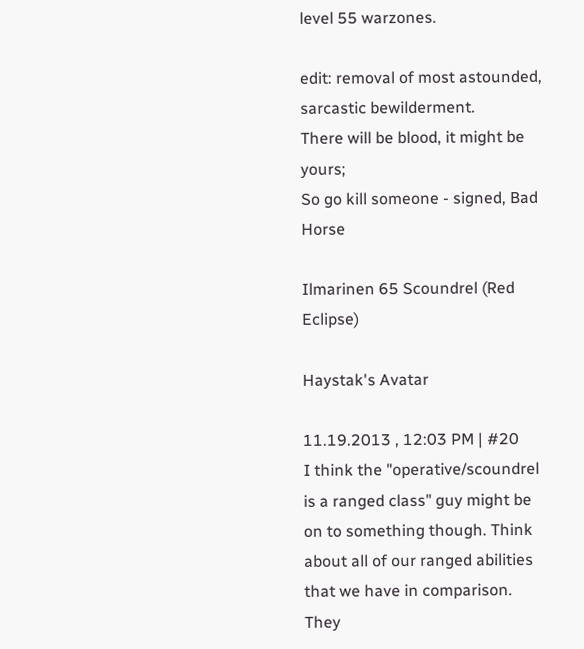level 55 warzones.

edit: removal of most astounded, sarcastic bewilderment.
There will be blood, it might be yours;
So go kill someone - signed, Bad Horse

Ilmarinen 65 Scoundrel (Red Eclipse)

Haystak's Avatar

11.19.2013 , 12:03 PM | #20
I think the "operative/scoundrel is a ranged class" guy might be on to something though. Think about all of our ranged abilities that we have in comparison. They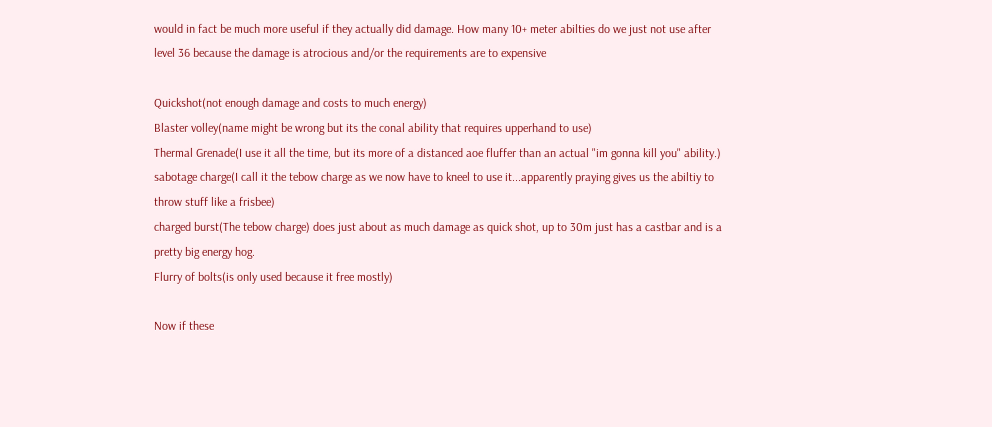would in fact be much more useful if they actually did damage. How many 10+ meter abilties do we just not use after level 36 because the damage is atrocious and/or the requirements are to expensive

Quickshot(not enough damage and costs to much energy)
Blaster volley(name might be wrong but its the conal ability that requires upperhand to use)
Thermal Grenade(I use it all the time, but its more of a distanced aoe fluffer than an actual "im gonna kill you" ability.)
sabotage charge(I call it the tebow charge as we now have to kneel to use it...apparently praying gives us the abiltiy to throw stuff like a frisbee)
charged burst(The tebow charge) does just about as much damage as quick shot, up to 30m just has a castbar and is a pretty big energy hog.
Flurry of bolts(is only used because it free mostly)

Now if these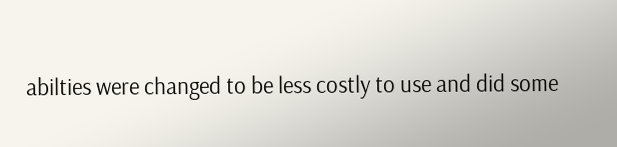abilties were changed to be less costly to use and did some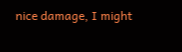nice damage, I might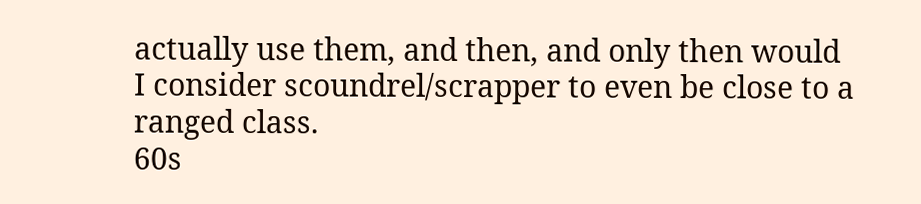actually use them, and then, and only then would I consider scoundrel/scrapper to even be close to a ranged class.
60s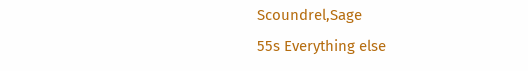Scoundrel,Sage
55s Everything else